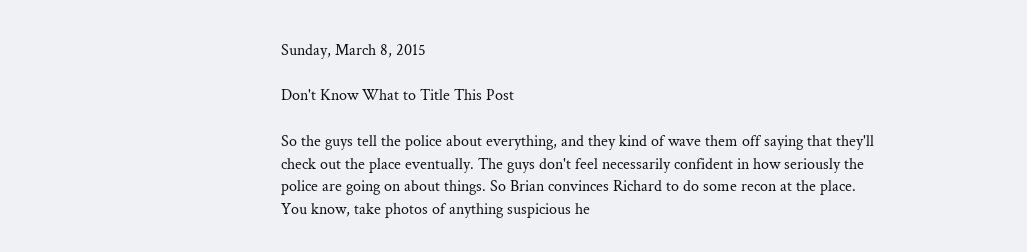Sunday, March 8, 2015

Don't Know What to Title This Post

So the guys tell the police about everything, and they kind of wave them off saying that they'll check out the place eventually. The guys don't feel necessarily confident in how seriously the police are going on about things. So Brian convinces Richard to do some recon at the place. You know, take photos of anything suspicious he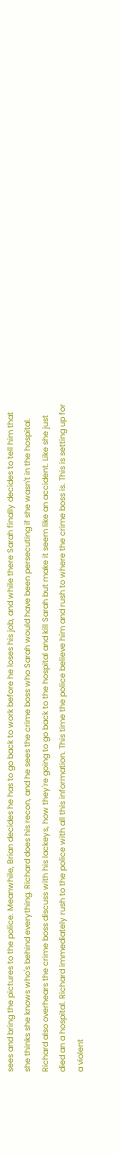sees and bring the pictures to the police. Meanwhile, Brian decides he has to go back to work before he loses his job, and while there Sarah finally decides to tell him that she thinks she knows who's behind everything. Richard does his recon, and he sees the crime boss who Sarah would have been persecuting if she wasn't in the hospital. Richard also overhears the crime boss discuss with his lackeys, how they're going to go back to the hospital and kill Sarah but make it seem like an accident. Like she just died an a hospital. Richard immediately rush to the police with all this information. This time the police believe him and rush to where the crime boss is. This is setting up for a violent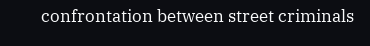confrontation between street criminals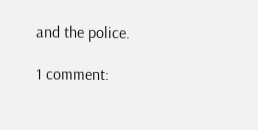and the police.

1 comment: